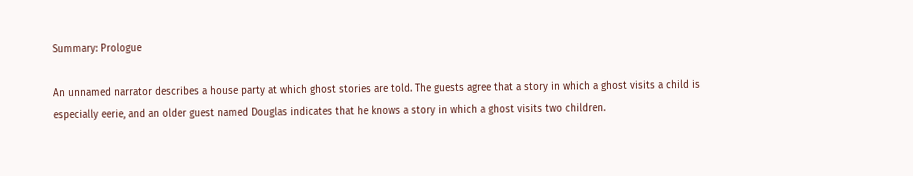Summary: Prologue

An unnamed narrator describes a house party at which ghost stories are told. The guests agree that a story in which a ghost visits a child is especially eerie, and an older guest named Douglas indicates that he knows a story in which a ghost visits two children.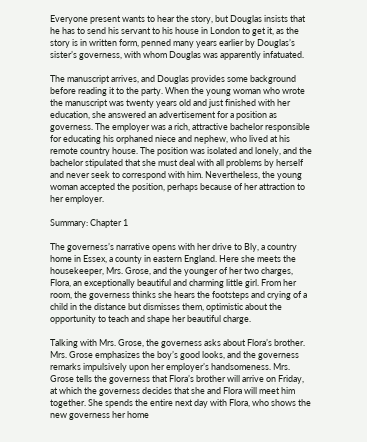Everyone present wants to hear the story, but Douglas insists that he has to send his servant to his house in London to get it, as the story is in written form, penned many years earlier by Douglas’s sister’s governess, with whom Douglas was apparently infatuated.

The manuscript arrives, and Douglas provides some background before reading it to the party. When the young woman who wrote the manuscript was twenty years old and just finished with her education, she answered an advertisement for a position as governess. The employer was a rich, attractive bachelor responsible for educating his orphaned niece and nephew, who lived at his remote country house. The position was isolated and lonely, and the bachelor stipulated that she must deal with all problems by herself and never seek to correspond with him. Nevertheless, the young woman accepted the position, perhaps because of her attraction to her employer.

Summary: Chapter 1

The governess’s narrative opens with her drive to Bly, a country home in Essex, a county in eastern England. Here she meets the housekeeper, Mrs. Grose, and the younger of her two charges, Flora, an exceptionally beautiful and charming little girl. From her room, the governess thinks she hears the footsteps and crying of a child in the distance but dismisses them, optimistic about the opportunity to teach and shape her beautiful charge.

Talking with Mrs. Grose, the governess asks about Flora’s brother. Mrs. Grose emphasizes the boy’s good looks, and the governess remarks impulsively upon her employer’s handsomeness. Mrs. Grose tells the governess that Flora’s brother will arrive on Friday, at which the governess decides that she and Flora will meet him together. She spends the entire next day with Flora, who shows the new governess her home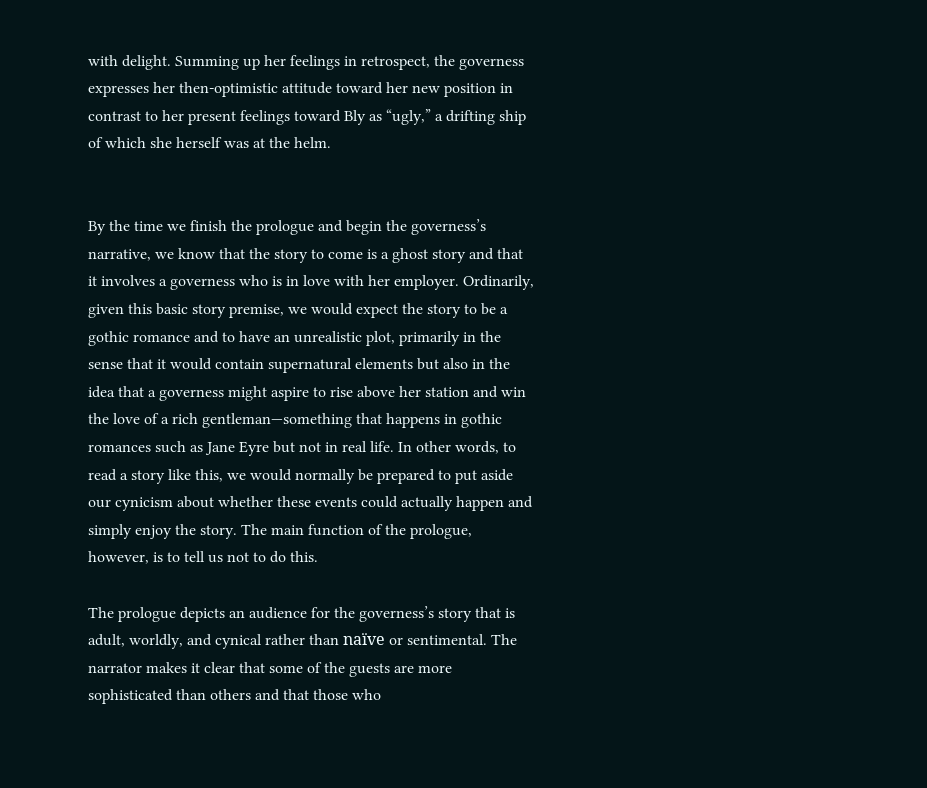with delight. Summing up her feelings in retrospect, the governess expresses her then-optimistic attitude toward her new position in contrast to her present feelings toward Bly as “ugly,” a drifting ship of which she herself was at the helm.


By the time we finish the prologue and begin the governess’s narrative, we know that the story to come is a ghost story and that it involves a governess who is in love with her employer. Ordinarily, given this basic story premise, we would expect the story to be a gothic romance and to have an unrealistic plot, primarily in the sense that it would contain supernatural elements but also in the idea that a governess might aspire to rise above her station and win the love of a rich gentleman—something that happens in gothic romances such as Jane Eyre but not in real life. In other words, to read a story like this, we would normally be prepared to put aside our cynicism about whether these events could actually happen and simply enjoy the story. The main function of the prologue, however, is to tell us not to do this.

The prologue depicts an audience for the governess’s story that is adult, worldly, and cynical rather than naïve or sentimental. The narrator makes it clear that some of the guests are more sophisticated than others and that those who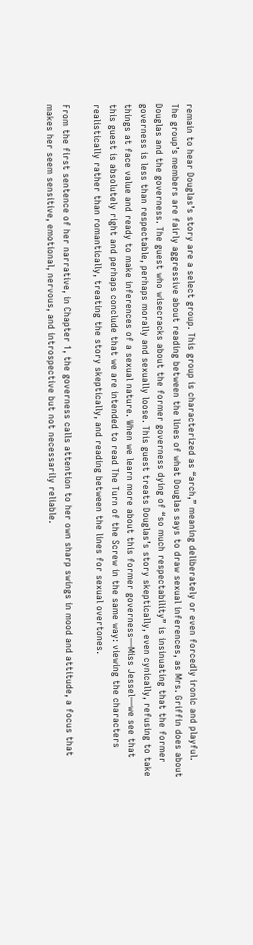remain to hear Douglas’s story are a select group. This group is characterized as “arch,” meaning deliberately or even forcedly ironic and playful. The group’s members are fairly aggressive about reading between the lines of what Douglas says to draw sexual inferences, as Mrs. Griffin does about Douglas and the governess. The guest who wisecracks about the former governess dying of “so much respectability” is insinuating that the former governess is less than respectable, perhaps morally and sexually loose. This guest treats Douglas’s story skeptically, even cynically, refusing to take things at face value and ready to make inferences of a sexual nature. When we learn more about this former governess—Miss Jessel—we see that this guest is absolutely right and perhaps conclude that we are intended to read The Turn of the Screw in the same way: viewing the characters realistically rather than romantically, treating the story skeptically, and reading between the lines for sexual overtones.

From the first sentence of her narrative, in Chapter 1, the governess calls attention to her own sharp swings in mood and attitude, a focus that makes her seem sensitive, emotional, nervous, and introspective but not necessarily reliable.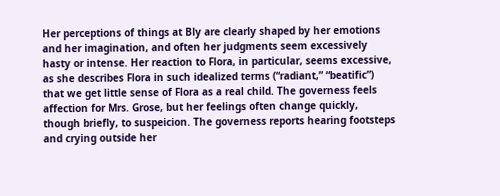Her perceptions of things at Bly are clearly shaped by her emotions and her imagination, and often her judgments seem excessively hasty or intense. Her reaction to Flora, in particular, seems excessive, as she describes Flora in such idealized terms (“radiant,” “beatific”) that we get little sense of Flora as a real child. The governess feels affection for Mrs. Grose, but her feelings often change quickly, though briefly, to suspeicion. The governess reports hearing footsteps and crying outside her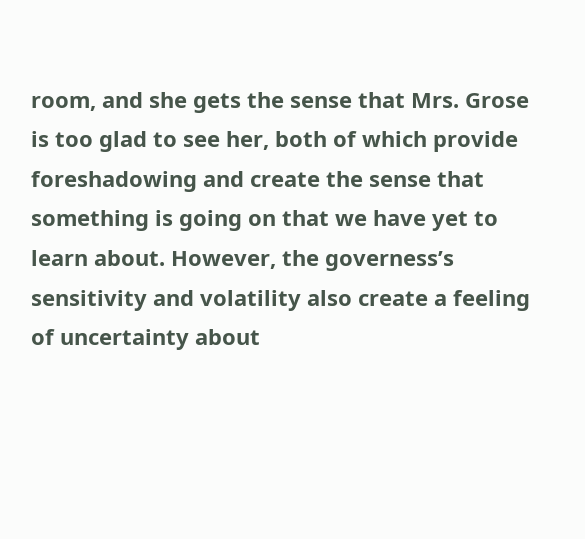room, and she gets the sense that Mrs. Grose is too glad to see her, both of which provide foreshadowing and create the sense that something is going on that we have yet to learn about. However, the governess’s sensitivity and volatility also create a feeling of uncertainty about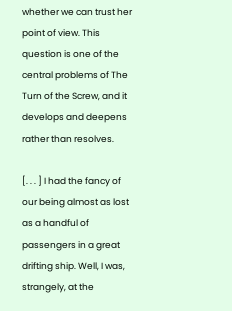whether we can trust her point of view. This question is one of the central problems of The Turn of the Screw, and it develops and deepens rather than resolves.

[. . . ] I had the fancy of our being almost as lost as a handful of passengers in a great drifting ship. Well, I was, strangely, at the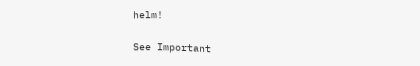helm!

See Important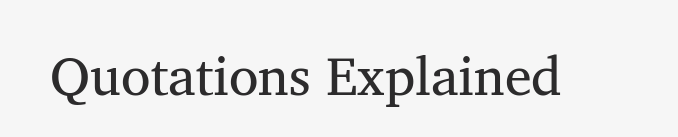Quotations Explained